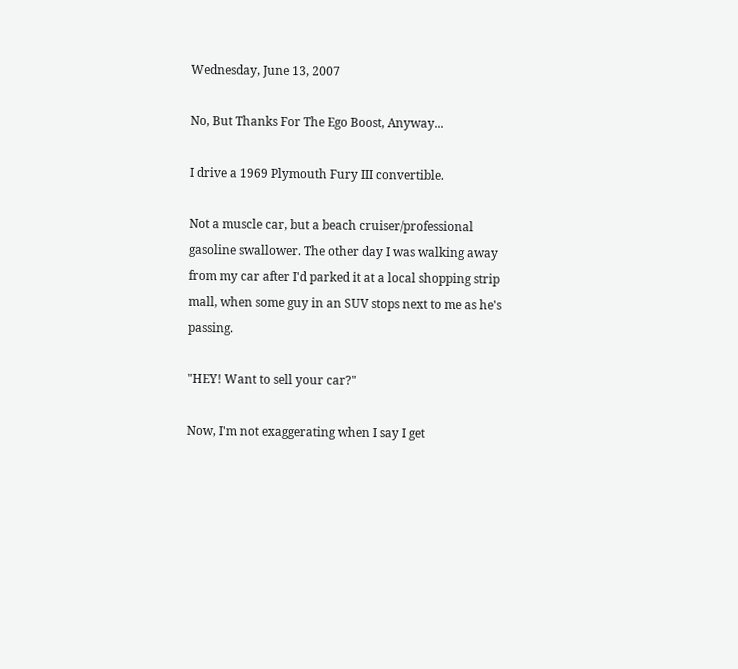Wednesday, June 13, 2007

No, But Thanks For The Ego Boost, Anyway...

I drive a 1969 Plymouth Fury III convertible.

Not a muscle car, but a beach cruiser/professional gasoline swallower. The other day I was walking away from my car after I'd parked it at a local shopping strip mall, when some guy in an SUV stops next to me as he's passing.

"HEY! Want to sell your car?"

Now, I'm not exaggerating when I say I get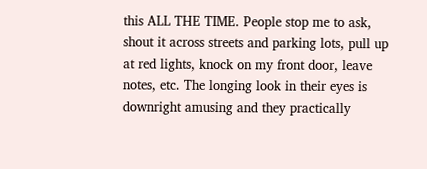this ALL THE TIME. People stop me to ask, shout it across streets and parking lots, pull up at red lights, knock on my front door, leave notes, etc. The longing look in their eyes is downright amusing and they practically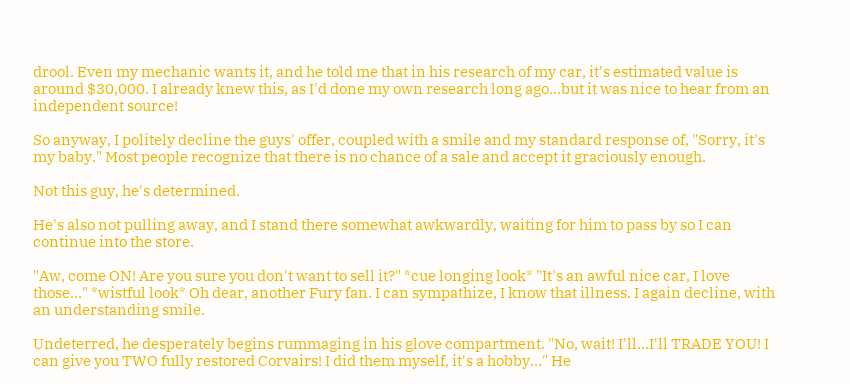drool. Even my mechanic wants it, and he told me that in his research of my car, it's estimated value is around $30,000. I already knew this, as I'd done my own research long ago...but it was nice to hear from an independent source!

So anyway, I politely decline the guys' offer, coupled with a smile and my standard response of, "Sorry, it's my baby." Most people recognize that there is no chance of a sale and accept it graciously enough.

Not this guy, he's determined.

He's also not pulling away, and I stand there somewhat awkwardly, waiting for him to pass by so I can continue into the store.

"Aw, come ON! Are you sure you don't want to sell it?" *cue longing look* "It's an awful nice car, I love those..." *wistful look* Oh dear, another Fury fan. I can sympathize, I know that illness. I again decline, with an understanding smile.

Undeterred, he desperately begins rummaging in his glove compartment. "No, wait! I'll...I'll TRADE YOU! I can give you TWO fully restored Corvairs! I did them myself, it's a hobby..." He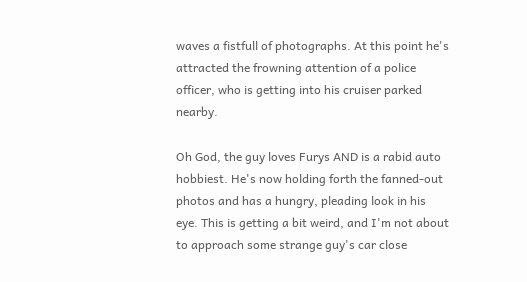waves a fistfull of photographs. At this point he's attracted the frowning attention of a police officer, who is getting into his cruiser parked nearby.

Oh God, the guy loves Furys AND is a rabid auto hobbiest. He's now holding forth the fanned-out photos and has a hungry, pleading look in his eye. This is getting a bit weird, and I'm not about to approach some strange guy's car close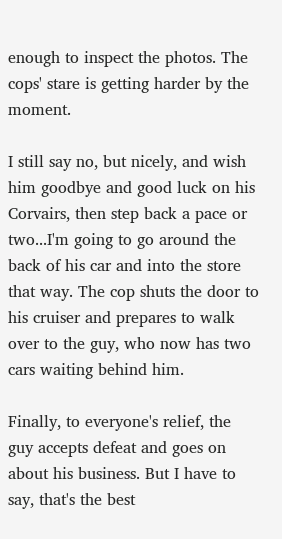enough to inspect the photos. The cops' stare is getting harder by the moment.

I still say no, but nicely, and wish him goodbye and good luck on his Corvairs, then step back a pace or two...I'm going to go around the back of his car and into the store that way. The cop shuts the door to his cruiser and prepares to walk over to the guy, who now has two cars waiting behind him.

Finally, to everyone's relief, the guy accepts defeat and goes on about his business. But I have to say, that's the best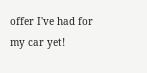offer I've had for my car yet!